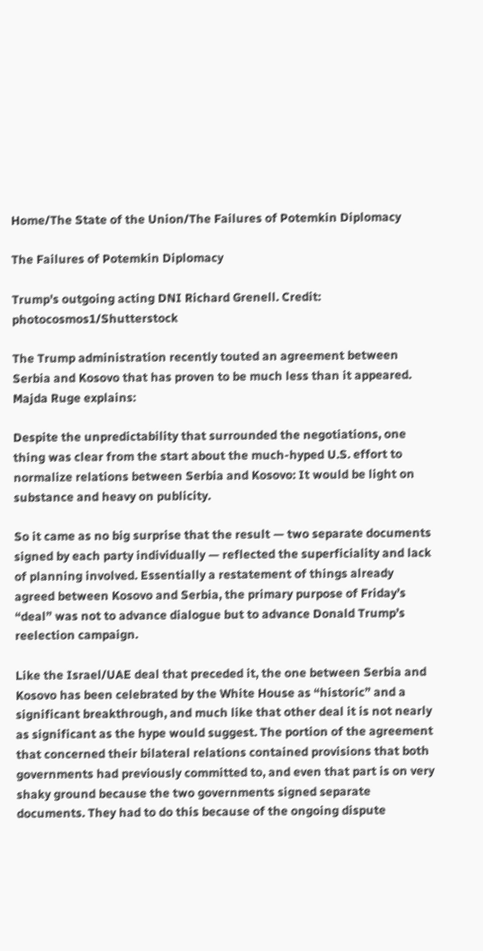Home/The State of the Union/The Failures of Potemkin Diplomacy

The Failures of Potemkin Diplomacy

Trump's outgoing acting DNI Richard Grenell. Credit: photocosmos1/Shutterstock

The Trump administration recently touted an agreement between Serbia and Kosovo that has proven to be much less than it appeared. Majda Ruge explains:

Despite the unpredictability that surrounded the negotiations, one thing was clear from the start about the much-hyped U.S. effort to normalize relations between Serbia and Kosovo: It would be light on substance and heavy on publicity.

So it came as no big surprise that the result — two separate documents signed by each party individually — reflected the superficiality and lack of planning involved. Essentially a restatement of things already agreed between Kosovo and Serbia, the primary purpose of Friday’s “deal” was not to advance dialogue but to advance Donald Trump’s reelection campaign.

Like the Israel/UAE deal that preceded it, the one between Serbia and Kosovo has been celebrated by the White House as “historic” and a significant breakthrough, and much like that other deal it is not nearly as significant as the hype would suggest. The portion of the agreement that concerned their bilateral relations contained provisions that both governments had previously committed to, and even that part is on very shaky ground because the two governments signed separate documents. They had to do this because of the ongoing dispute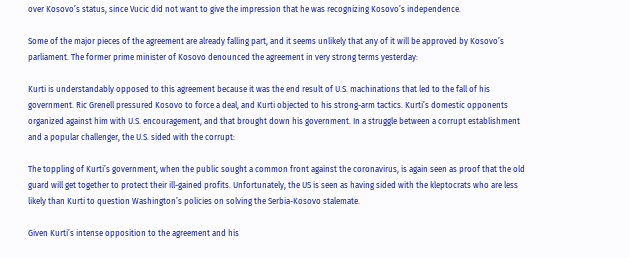over Kosovo’s status, since Vucic did not want to give the impression that he was recognizing Kosovo’s independence.

Some of the major pieces of the agreement are already falling part, and it seems unlikely that any of it will be approved by Kosovo’s parliament. The former prime minister of Kosovo denounced the agreement in very strong terms yesterday:

Kurti is understandably opposed to this agreement because it was the end result of U.S. machinations that led to the fall of his government. Ric Grenell pressured Kosovo to force a deal, and Kurti objected to his strong-arm tactics. Kurti’s domestic opponents organized against him with U.S. encouragement, and that brought down his government. In a struggle between a corrupt establishment and a popular challenger, the U.S. sided with the corrupt:

The toppling of Kurti’s government, when the public sought a common front against the coronavirus, is again seen as proof that the old guard will get together to protect their ill-gained profits. Unfortunately, the US is seen as having sided with the kleptocrats who are less likely than Kurti to question Washington’s policies on solving the Serbia-Kosovo stalemate.

Given Kurti’s intense opposition to the agreement and his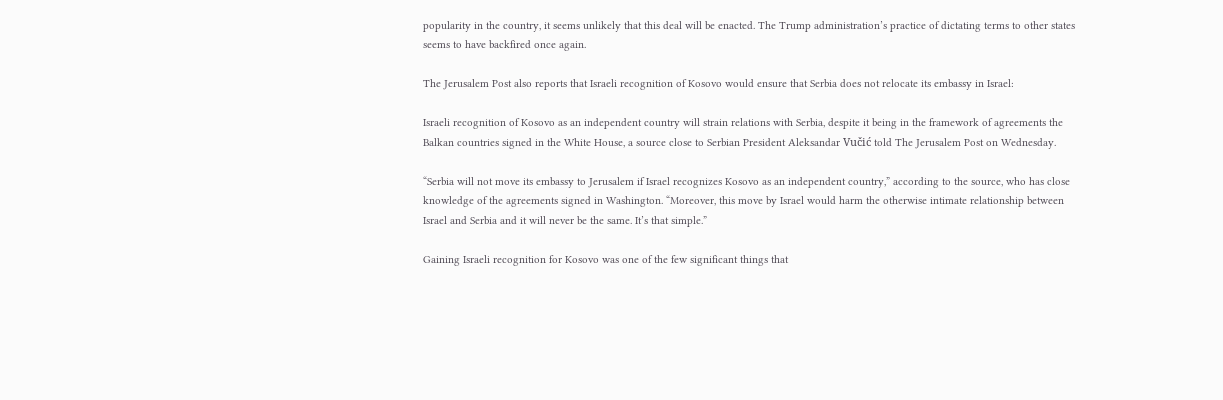popularity in the country, it seems unlikely that this deal will be enacted. The Trump administration’s practice of dictating terms to other states seems to have backfired once again.

The Jerusalem Post also reports that Israeli recognition of Kosovo would ensure that Serbia does not relocate its embassy in Israel:

Israeli recognition of Kosovo as an independent country will strain relations with Serbia, despite it being in the framework of agreements the Balkan countries signed in the White House, a source close to Serbian President Aleksandar Vučić told The Jerusalem Post on Wednesday.

“Serbia will not move its embassy to Jerusalem if Israel recognizes Kosovo as an independent country,” according to the source, who has close knowledge of the agreements signed in Washington. “Moreover, this move by Israel would harm the otherwise intimate relationship between Israel and Serbia and it will never be the same. It’s that simple.”

Gaining Israeli recognition for Kosovo was one of the few significant things that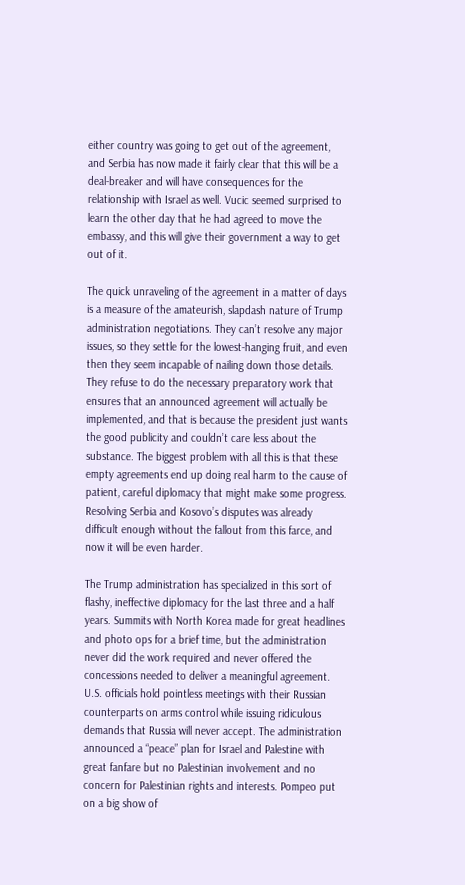either country was going to get out of the agreement, and Serbia has now made it fairly clear that this will be a deal-breaker and will have consequences for the relationship with Israel as well. Vucic seemed surprised to learn the other day that he had agreed to move the embassy, and this will give their government a way to get out of it.

The quick unraveling of the agreement in a matter of days is a measure of the amateurish, slapdash nature of Trump administration negotiations. They can’t resolve any major issues, so they settle for the lowest-hanging fruit, and even then they seem incapable of nailing down those details. They refuse to do the necessary preparatory work that ensures that an announced agreement will actually be implemented, and that is because the president just wants the good publicity and couldn’t care less about the substance. The biggest problem with all this is that these empty agreements end up doing real harm to the cause of patient, careful diplomacy that might make some progress. Resolving Serbia and Kosovo’s disputes was already difficult enough without the fallout from this farce, and now it will be even harder.

The Trump administration has specialized in this sort of flashy, ineffective diplomacy for the last three and a half years. Summits with North Korea made for great headlines and photo ops for a brief time, but the administration never did the work required and never offered the concessions needed to deliver a meaningful agreement. U.S. officials hold pointless meetings with their Russian counterparts on arms control while issuing ridiculous demands that Russia will never accept. The administration announced a “peace” plan for Israel and Palestine with great fanfare but no Palestinian involvement and no concern for Palestinian rights and interests. Pompeo put on a big show of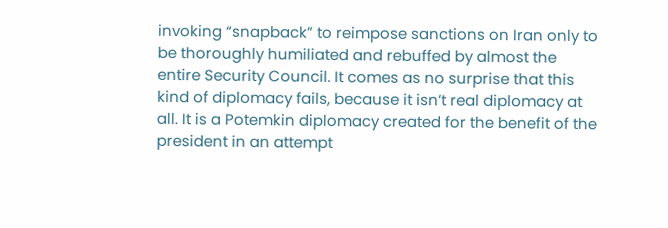invoking “snapback” to reimpose sanctions on Iran only to be thoroughly humiliated and rebuffed by almost the entire Security Council. It comes as no surprise that this kind of diplomacy fails, because it isn’t real diplomacy at all. It is a Potemkin diplomacy created for the benefit of the president in an attempt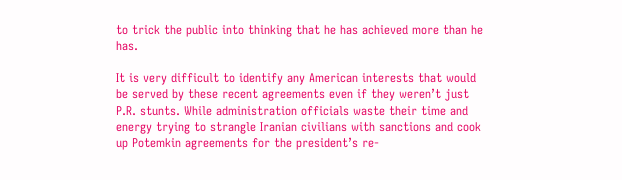to trick the public into thinking that he has achieved more than he has.

It is very difficult to identify any American interests that would be served by these recent agreements even if they weren’t just P.R. stunts. While administration officials waste their time and energy trying to strangle Iranian civilians with sanctions and cook up Potemkin agreements for the president’s re-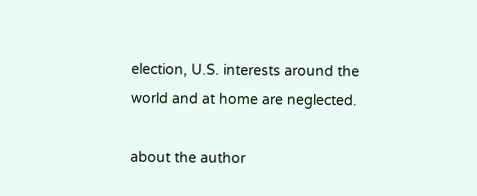election, U.S. interests around the world and at home are neglected.

about the author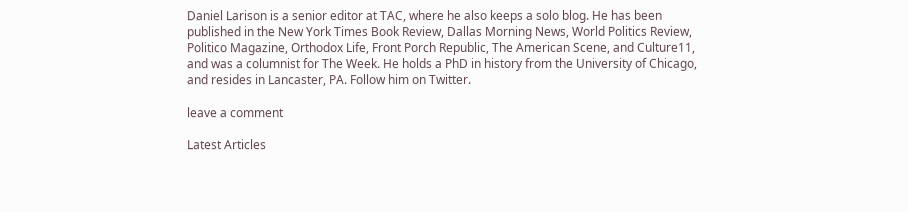Daniel Larison is a senior editor at TAC, where he also keeps a solo blog. He has been published in the New York Times Book Review, Dallas Morning News, World Politics Review, Politico Magazine, Orthodox Life, Front Porch Republic, The American Scene, and Culture11, and was a columnist for The Week. He holds a PhD in history from the University of Chicago, and resides in Lancaster, PA. Follow him on Twitter.

leave a comment

Latest Articles